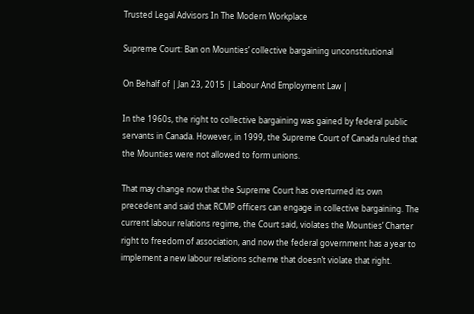Trusted Legal Advisors In The Modern Workplace

Supreme Court: Ban on Mounties’ collective bargaining unconstitutional

On Behalf of | Jan 23, 2015 | Labour And Employment Law |

In the 1960s, the right to collective bargaining was gained by federal public servants in Canada. However, in 1999, the Supreme Court of Canada ruled that the Mounties were not allowed to form unions.

That may change now that the Supreme Court has overturned its own precedent and said that RCMP officers can engage in collective bargaining. The current labour relations regime, the Court said, violates the Mounties’ Charter right to freedom of association, and now the federal government has a year to implement a new labour relations scheme that doesn’t violate that right.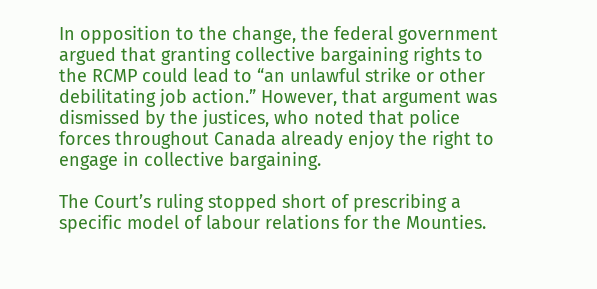In opposition to the change, the federal government argued that granting collective bargaining rights to the RCMP could lead to “an unlawful strike or other debilitating job action.” However, that argument was dismissed by the justices, who noted that police forces throughout Canada already enjoy the right to engage in collective bargaining.

The Court’s ruling stopped short of prescribing a specific model of labour relations for the Mounties.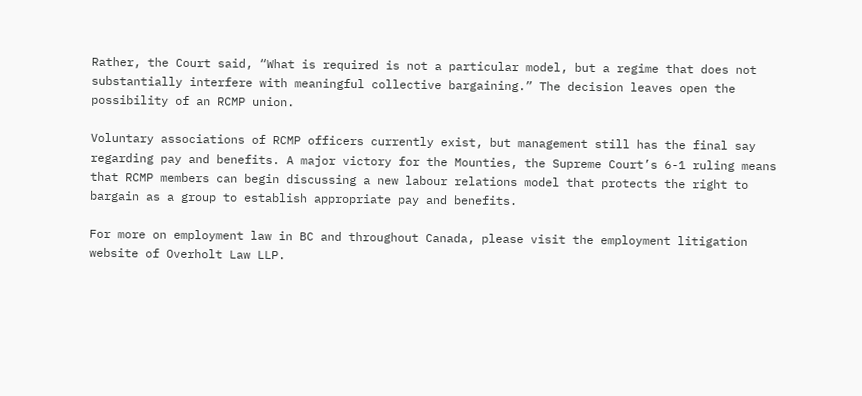Rather, the Court said, “What is required is not a particular model, but a regime that does not substantially interfere with meaningful collective bargaining.” The decision leaves open the possibility of an RCMP union.

Voluntary associations of RCMP officers currently exist, but management still has the final say regarding pay and benefits. A major victory for the Mounties, the Supreme Court’s 6-1 ruling means that RCMP members can begin discussing a new labour relations model that protects the right to bargain as a group to establish appropriate pay and benefits.

For more on employment law in BC and throughout Canada, please visit the employment litigation website of Overholt Law LLP.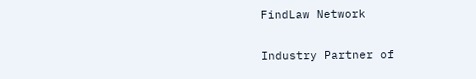FindLaw Network

Industry Partner of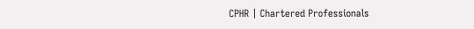CPHR | Chartered Professionals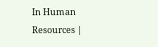In Human Resources |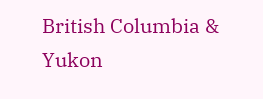British Columbia & Yukon